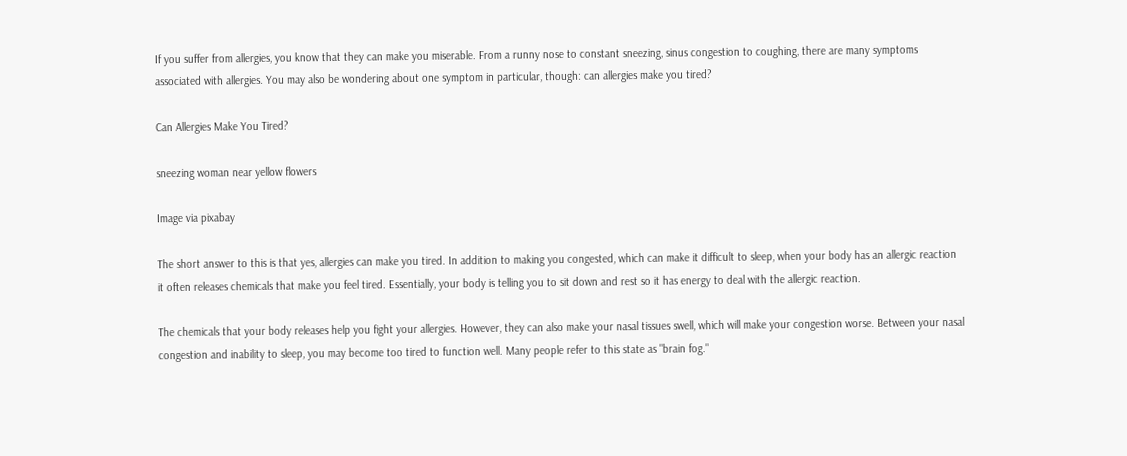If you suffer from allergies, you know that they can make you miserable. From a runny nose to constant sneezing, sinus congestion to coughing, there are many symptoms associated with allergies. You may also be wondering about one symptom in particular, though: can allergies make you tired?

Can Allergies Make You Tired?

sneezing woman near yellow flowers

Image via pixabay

The short answer to this is that yes, allergies can make you tired. In addition to making you congested, which can make it difficult to sleep, when your body has an allergic reaction it often releases chemicals that make you feel tired. Essentially, your body is telling you to sit down and rest so it has energy to deal with the allergic reaction.

The chemicals that your body releases help you fight your allergies. However, they can also make your nasal tissues swell, which will make your congestion worse. Between your nasal congestion and inability to sleep, you may become too tired to function well. Many people refer to this state as "brain fog."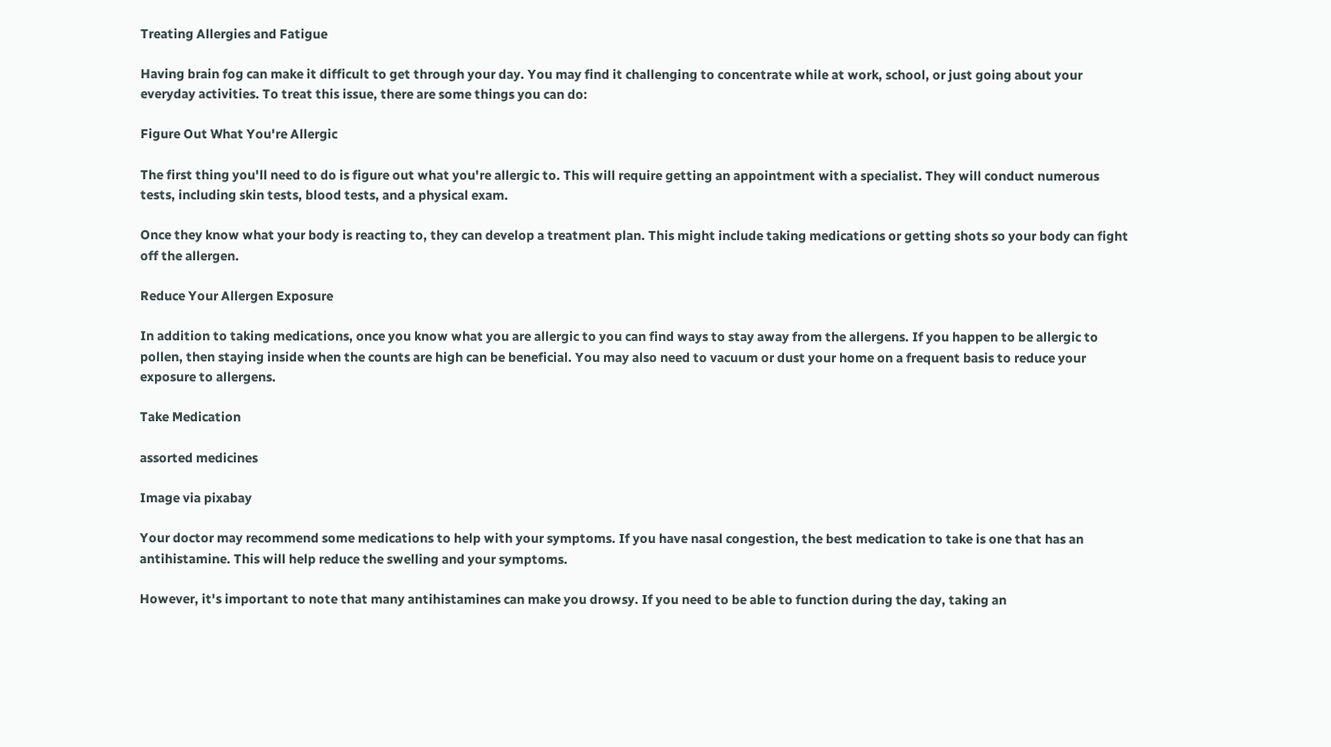Treating Allergies and Fatigue

Having brain fog can make it difficult to get through your day. You may find it challenging to concentrate while at work, school, or just going about your everyday activities. To treat this issue, there are some things you can do:

Figure Out What You're Allergic

The first thing you'll need to do is figure out what you're allergic to. This will require getting an appointment with a specialist. They will conduct numerous tests, including skin tests, blood tests, and a physical exam.

Once they know what your body is reacting to, they can develop a treatment plan. This might include taking medications or getting shots so your body can fight off the allergen.

Reduce Your Allergen Exposure

In addition to taking medications, once you know what you are allergic to you can find ways to stay away from the allergens. If you happen to be allergic to pollen, then staying inside when the counts are high can be beneficial. You may also need to vacuum or dust your home on a frequent basis to reduce your exposure to allergens.

Take Medication

assorted medicines

Image via pixabay

Your doctor may recommend some medications to help with your symptoms. If you have nasal congestion, the best medication to take is one that has an antihistamine. This will help reduce the swelling and your symptoms.

However, it's important to note that many antihistamines can make you drowsy. If you need to be able to function during the day, taking an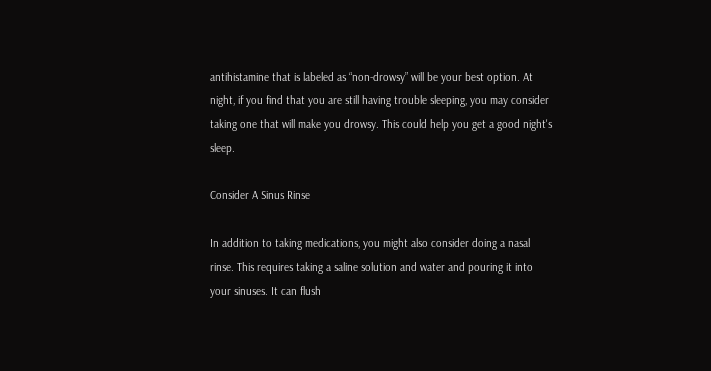antihistamine that is labeled as “non-drowsy” will be your best option. At night, if you find that you are still having trouble sleeping, you may consider taking one that will make you drowsy. This could help you get a good night's sleep.

Consider A Sinus Rinse

In addition to taking medications, you might also consider doing a nasal rinse. This requires taking a saline solution and water and pouring it into your sinuses. It can flush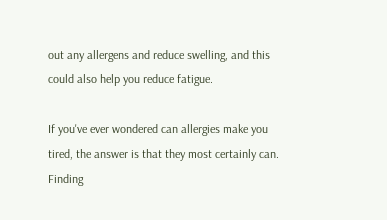out any allergens and reduce swelling, and this could also help you reduce fatigue.

If you've ever wondered can allergies make you tired, the answer is that they most certainly can. Finding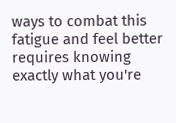ways to combat this fatigue and feel better requires knowing exactly what you're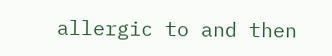allergic to and then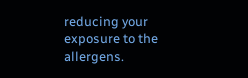reducing your exposure to the allergens.